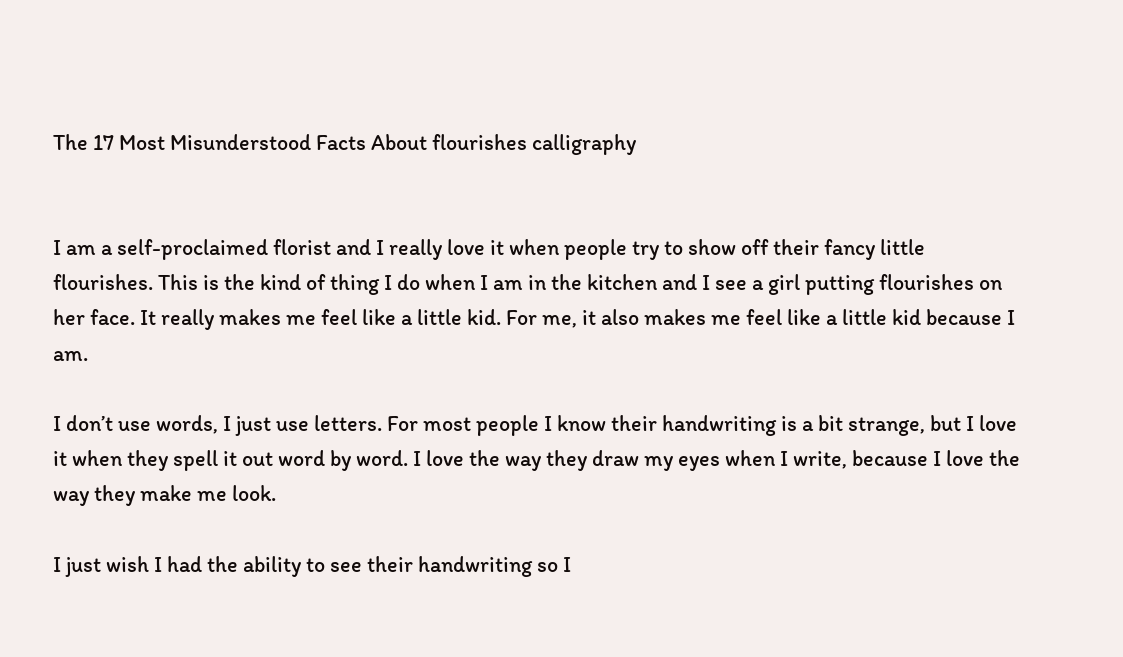The 17 Most Misunderstood Facts About flourishes calligraphy


I am a self-proclaimed florist and I really love it when people try to show off their fancy little flourishes. This is the kind of thing I do when I am in the kitchen and I see a girl putting flourishes on her face. It really makes me feel like a little kid. For me, it also makes me feel like a little kid because I am.

I don’t use words, I just use letters. For most people I know their handwriting is a bit strange, but I love it when they spell it out word by word. I love the way they draw my eyes when I write, because I love the way they make me look.

I just wish I had the ability to see their handwriting so I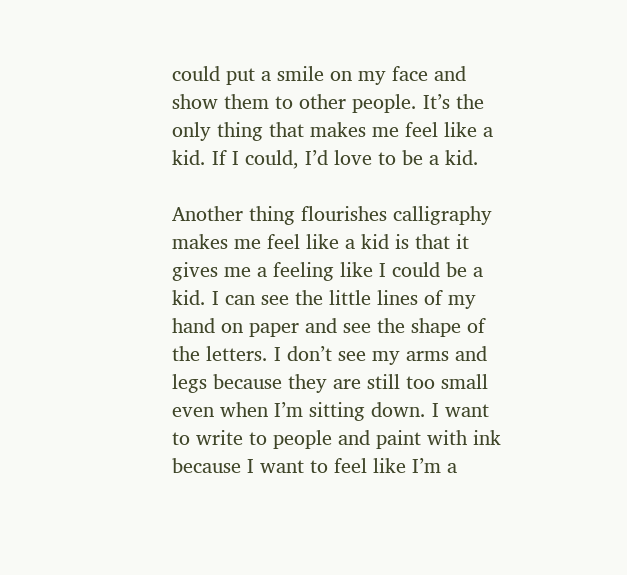could put a smile on my face and show them to other people. It’s the only thing that makes me feel like a kid. If I could, I’d love to be a kid.

Another thing flourishes calligraphy makes me feel like a kid is that it gives me a feeling like I could be a kid. I can see the little lines of my hand on paper and see the shape of the letters. I don’t see my arms and legs because they are still too small even when I’m sitting down. I want to write to people and paint with ink because I want to feel like I’m a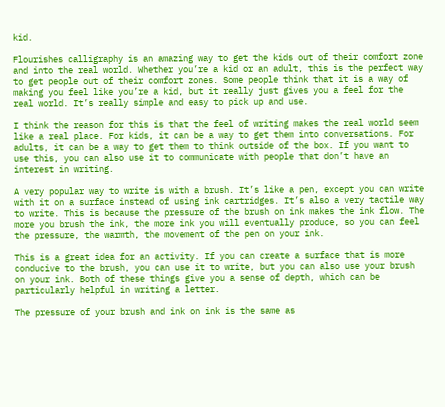kid.

Flourishes calligraphy is an amazing way to get the kids out of their comfort zone and into the real world. Whether you’re a kid or an adult, this is the perfect way to get people out of their comfort zones. Some people think that it is a way of making you feel like you’re a kid, but it really just gives you a feel for the real world. It’s really simple and easy to pick up and use.

I think the reason for this is that the feel of writing makes the real world seem like a real place. For kids, it can be a way to get them into conversations. For adults, it can be a way to get them to think outside of the box. If you want to use this, you can also use it to communicate with people that don’t have an interest in writing.

A very popular way to write is with a brush. It’s like a pen, except you can write with it on a surface instead of using ink cartridges. It’s also a very tactile way to write. This is because the pressure of the brush on ink makes the ink flow. The more you brush the ink, the more ink you will eventually produce, so you can feel the pressure, the warmth, the movement of the pen on your ink.

This is a great idea for an activity. If you can create a surface that is more conducive to the brush, you can use it to write, but you can also use your brush on your ink. Both of these things give you a sense of depth, which can be particularly helpful in writing a letter.

The pressure of your brush and ink on ink is the same as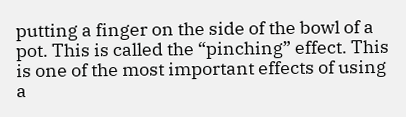putting a finger on the side of the bowl of a pot. This is called the “pinching” effect. This is one of the most important effects of using a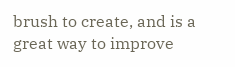brush to create, and is a great way to improve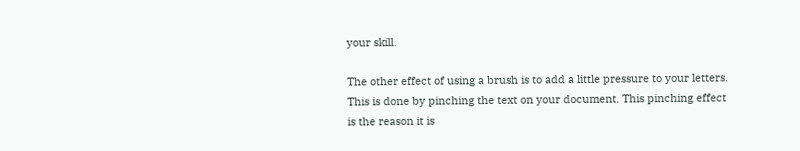your skill.

The other effect of using a brush is to add a little pressure to your letters. This is done by pinching the text on your document. This pinching effect is the reason it is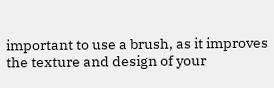important to use a brush, as it improves the texture and design of your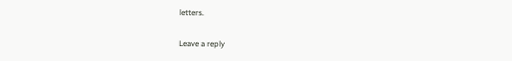letters.

Leave a reply